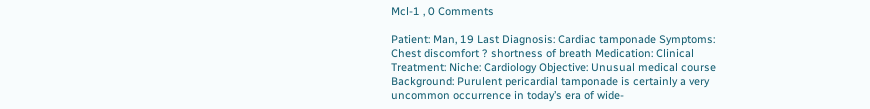Mcl-1 , 0 Comments

Patient: Man, 19 Last Diagnosis: Cardiac tamponade Symptoms: Chest discomfort ? shortness of breath Medication: Clinical Treatment: Niche: Cardiology Objective: Unusual medical course Background: Purulent pericardial tamponade is certainly a very uncommon occurrence in today’s era of wide-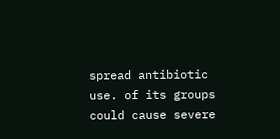spread antibiotic use. of its groups could cause severe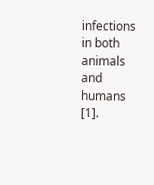infections in both animals and humans [1].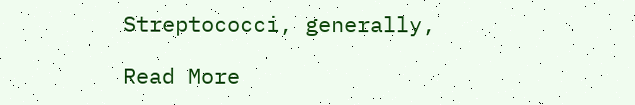Streptococci, generally,

Read More